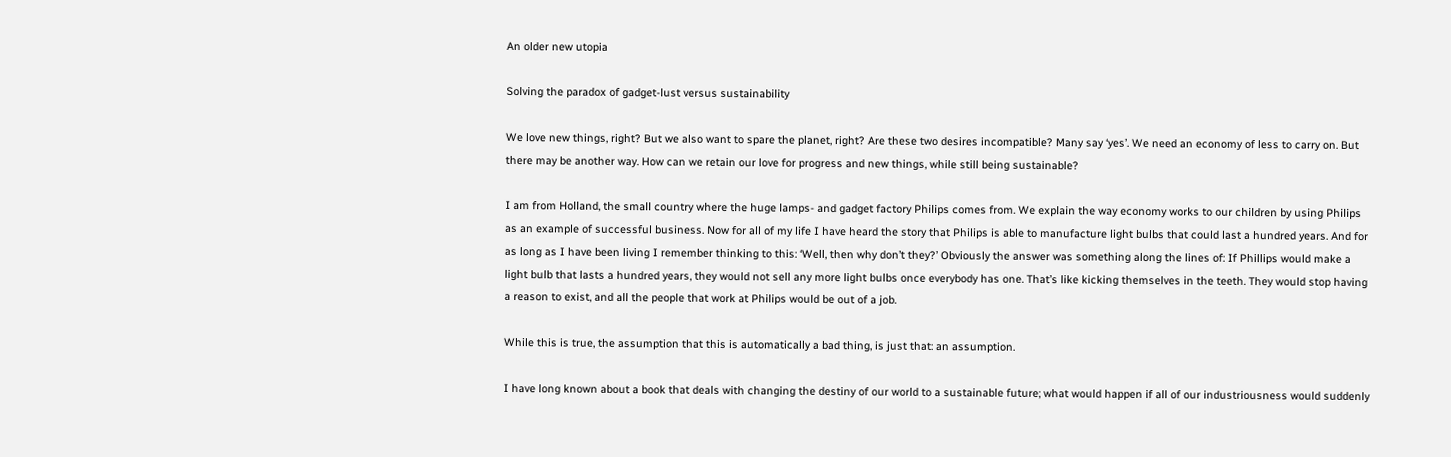An older new utopia

Solving the paradox of gadget-lust versus sustainability

We love new things, right? But we also want to spare the planet, right? Are these two desires incompatible? Many say ‘yes’. We need an economy of less to carry on. But there may be another way. How can we retain our love for progress and new things, while still being sustainable?

I am from Holland, the small country where the huge lamps- and gadget factory Philips comes from. We explain the way economy works to our children by using Philips as an example of successful business. Now for all of my life I have heard the story that Philips is able to manufacture light bulbs that could last a hundred years. And for as long as I have been living I remember thinking to this: ‘Well, then why don’t they?’ Obviously the answer was something along the lines of: If Phillips would make a light bulb that lasts a hundred years, they would not sell any more light bulbs once everybody has one. That’s like kicking themselves in the teeth. They would stop having a reason to exist, and all the people that work at Philips would be out of a job.

While this is true, the assumption that this is automatically a bad thing, is just that: an assumption.

I have long known about a book that deals with changing the destiny of our world to a sustainable future; what would happen if all of our industriousness would suddenly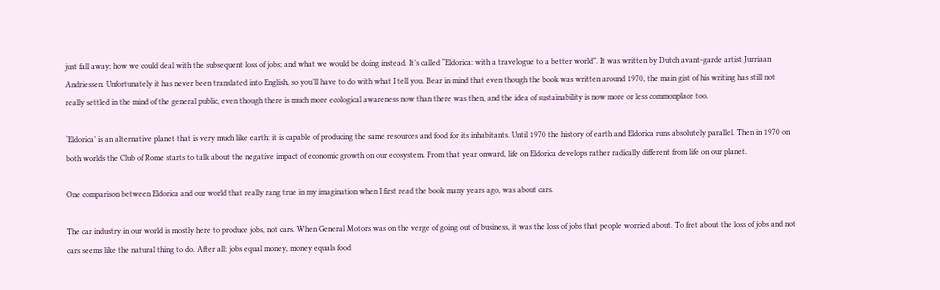just fall away; how we could deal with the subsequent loss of jobs; and what we would be doing instead. It’s called “Eldorica: with a travelogue to a better world”. It was written by Dutch avant-garde artist Jurriaan Andriessen. Unfortunately it has never been translated into English, so you’ll have to do with what I tell you. Bear in mind that even though the book was written around 1970, the main gist of his writing has still not really settled in the mind of the general public, even though there is much more ecological awareness now than there was then, and the idea of sustainability is now more or less commonplace too.

‘Eldorica’ is an alternative planet that is very much like earth: it is capable of producing the same resources and food for its inhabitants. Until 1970 the history of earth and Eldorica runs absolutely parallel. Then in 1970 on both worlds the Club of Rome starts to talk about the negative impact of economic growth on our ecosystem. From that year onward, life on Eldorica develops rather radically different from life on our planet.

One comparison between Eldorica and our world that really rang true in my imagination when I first read the book many years ago, was about cars.

The car industry in our world is mostly here to produce jobs, not cars. When General Motors was on the verge of going out of business, it was the loss of jobs that people worried about. To fret about the loss of jobs and not cars seems like the natural thing to do. After all: jobs equal money, money equals food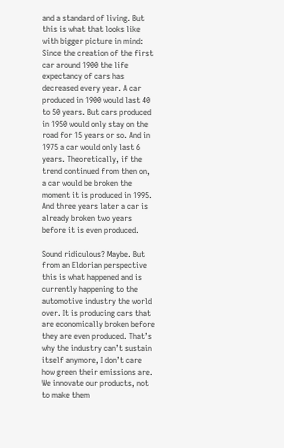and a standard of living. But this is what that looks like with bigger picture in mind: Since the creation of the first car around 1900 the life expectancy of cars has decreased every year. A car produced in 1900 would last 40 to 50 years. But cars produced in 1950 would only stay on the road for 15 years or so. And in 1975 a car would only last 6 years. Theoretically, if the trend continued from then on, a car would be broken the moment it is produced in 1995. And three years later a car is already broken two years before it is even produced.

Sound ridiculous? Maybe. But from an Eldorian perspective this is what happened and is currently happening to the automotive industry the world over. It is producing cars that are economically broken before they are even produced. That’s why the industry can’t sustain itself anymore, I don’t care how green their emissions are. We innovate our products, not to make them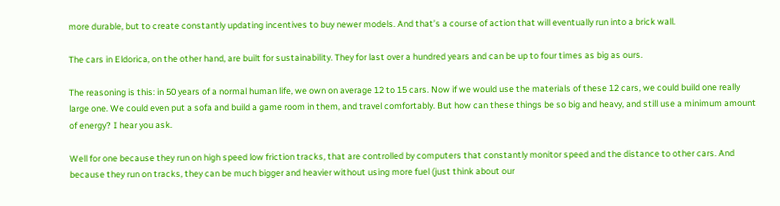more durable, but to create constantly updating incentives to buy newer models. And that’s a course of action that will eventually run into a brick wall.

The cars in Eldorica, on the other hand, are built for sustainability. They for last over a hundred years and can be up to four times as big as ours.

The reasoning is this: in 50 years of a normal human life, we own on average 12 to 15 cars. Now if we would use the materials of these 12 cars, we could build one really large one. We could even put a sofa and build a game room in them, and travel comfortably. But how can these things be so big and heavy, and still use a minimum amount of energy? I hear you ask.

Well for one because they run on high speed low friction tracks, that are controlled by computers that constantly monitor speed and the distance to other cars. And because they run on tracks, they can be much bigger and heavier without using more fuel (just think about our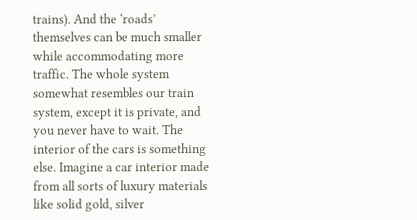trains). And the ‘roads’ themselves can be much smaller while accommodating more traffic. The whole system somewhat resembles our train system, except it is private, and you never have to wait. The interior of the cars is something else. Imagine a car interior made from all sorts of luxury materials like solid gold, silver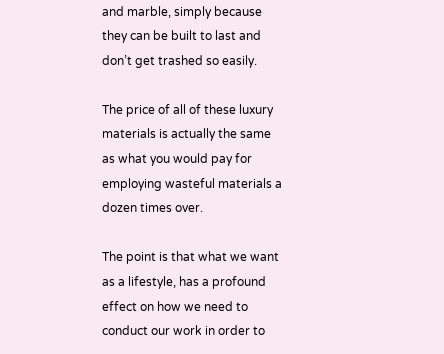and marble, simply because they can be built to last and don’t get trashed so easily.

The price of all of these luxury materials is actually the same as what you would pay for employing wasteful materials a dozen times over.

The point is that what we want as a lifestyle, has a profound effect on how we need to conduct our work in order to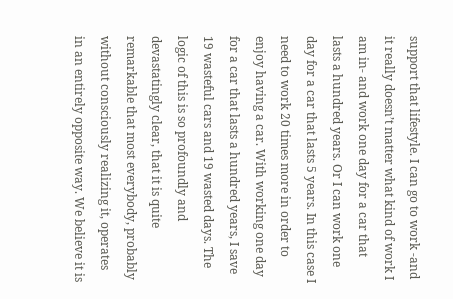support that lifestyle. I can go to work -and it really doesn’t matter what kind of work I am in- and work one day for a car that lasts a hundred years. Or I can work one day for a car that lasts 5 years. In this case I need to work 20 times more in order to enjoy having a car. With working one day for a car that lasts a hundred years, I save 19 wasteful cars and 19 wasted days. The logic of this is so profoundly and devastatingly clear, that it is quite remarkable that most everybody, probably without consciously realizing it, operates in an entirely opposite way. We believe it is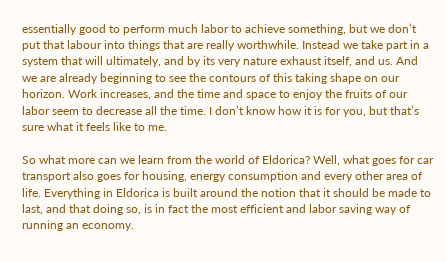essentially good to perform much labor to achieve something, but we don’t put that labour into things that are really worthwhile. Instead we take part in a system that will ultimately, and by its very nature exhaust itself, and us. And we are already beginning to see the contours of this taking shape on our horizon. Work increases, and the time and space to enjoy the fruits of our labor seem to decrease all the time. I don’t know how it is for you, but that’s sure what it feels like to me.

So what more can we learn from the world of Eldorica? Well, what goes for car transport also goes for housing, energy consumption and every other area of life. Everything in Eldorica is built around the notion that it should be made to last, and that doing so, is in fact the most efficient and labor saving way of running an economy.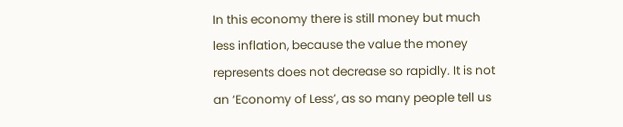In this economy there is still money but much less inflation, because the value the money represents does not decrease so rapidly. It is not an ‘Economy of Less’, as so many people tell us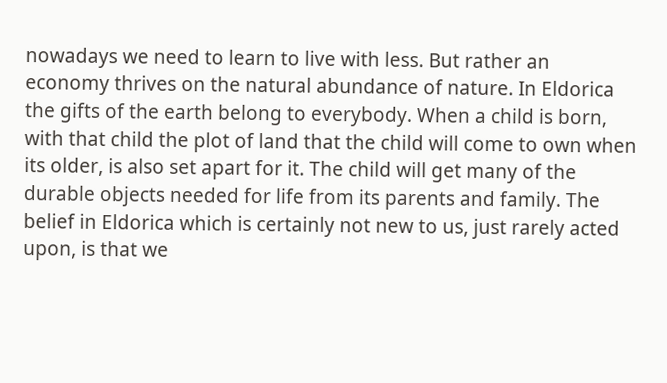nowadays we need to learn to live with less. But rather an economy thrives on the natural abundance of nature. In Eldorica the gifts of the earth belong to everybody. When a child is born, with that child the plot of land that the child will come to own when its older, is also set apart for it. The child will get many of the durable objects needed for life from its parents and family. The belief in Eldorica which is certainly not new to us, just rarely acted upon, is that we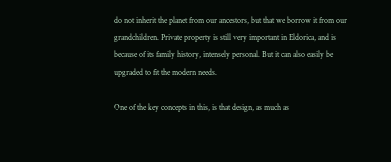do not inherit the planet from our ancestors, but that we borrow it from our grandchildren. Private property is still very important in Eldorica, and is because of its family history, intensely personal. But it can also easily be upgraded to fit the modern needs.

One of the key concepts in this, is that design, as much as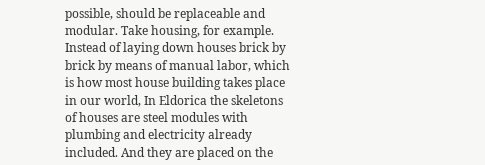possible, should be replaceable and modular. Take housing, for example. Instead of laying down houses brick by brick by means of manual labor, which is how most house building takes place in our world, In Eldorica the skeletons of houses are steel modules with plumbing and electricity already included. And they are placed on the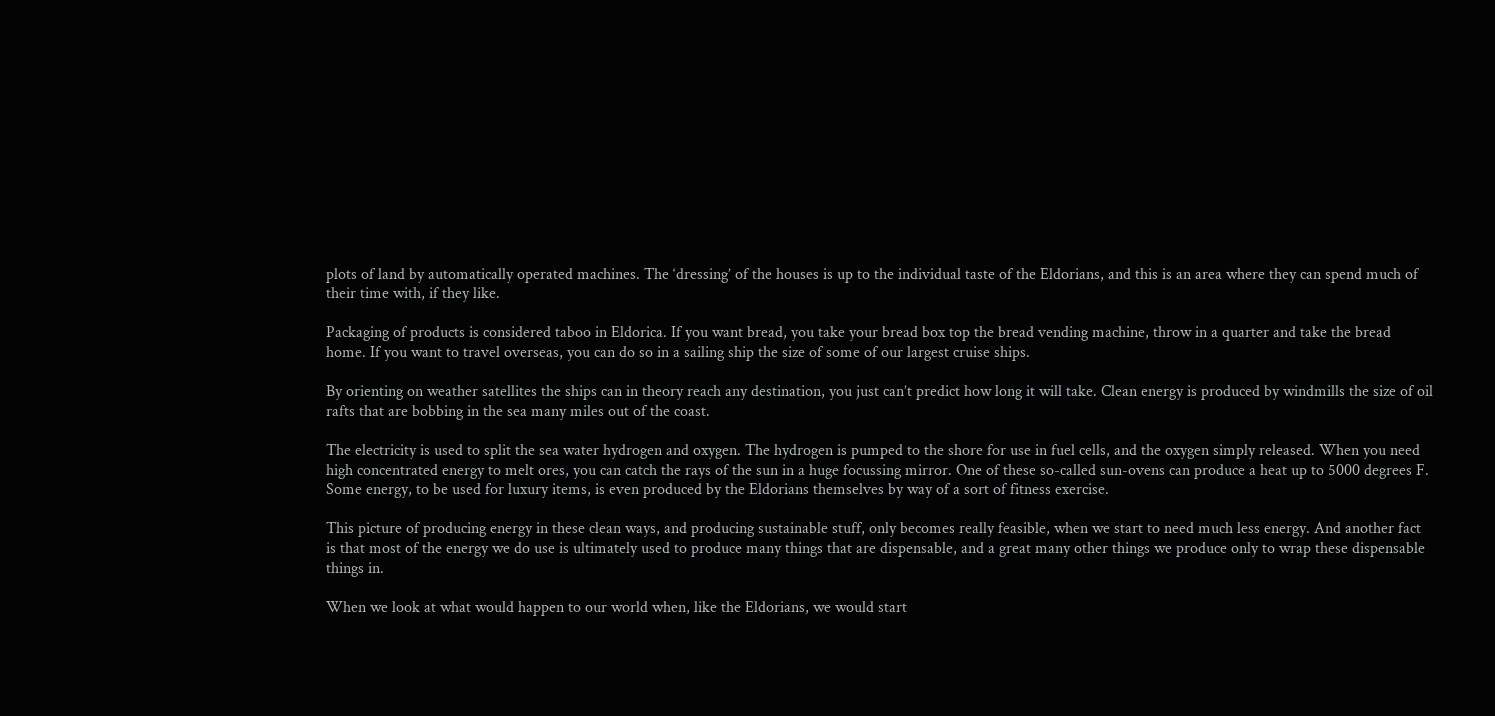plots of land by automatically operated machines. The ‘dressing’ of the houses is up to the individual taste of the Eldorians, and this is an area where they can spend much of their time with, if they like.

Packaging of products is considered taboo in Eldorica. If you want bread, you take your bread box top the bread vending machine, throw in a quarter and take the bread home. If you want to travel overseas, you can do so in a sailing ship the size of some of our largest cruise ships.

By orienting on weather satellites the ships can in theory reach any destination, you just can’t predict how long it will take. Clean energy is produced by windmills the size of oil rafts that are bobbing in the sea many miles out of the coast.

The electricity is used to split the sea water hydrogen and oxygen. The hydrogen is pumped to the shore for use in fuel cells, and the oxygen simply released. When you need high concentrated energy to melt ores, you can catch the rays of the sun in a huge focussing mirror. One of these so-called sun-ovens can produce a heat up to 5000 degrees F. Some energy, to be used for luxury items, is even produced by the Eldorians themselves by way of a sort of fitness exercise.

This picture of producing energy in these clean ways, and producing sustainable stuff, only becomes really feasible, when we start to need much less energy. And another fact is that most of the energy we do use is ultimately used to produce many things that are dispensable, and a great many other things we produce only to wrap these dispensable things in.

When we look at what would happen to our world when, like the Eldorians, we would start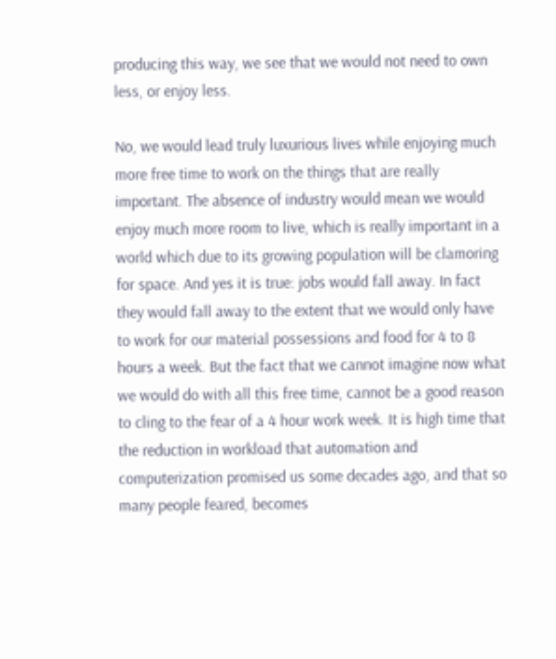producing this way, we see that we would not need to own less, or enjoy less.

No, we would lead truly luxurious lives while enjoying much more free time to work on the things that are really important. The absence of industry would mean we would enjoy much more room to live, which is really important in a world which due to its growing population will be clamoring for space. And yes it is true: jobs would fall away. In fact they would fall away to the extent that we would only have to work for our material possessions and food for 4 to 8 hours a week. But the fact that we cannot imagine now what we would do with all this free time, cannot be a good reason to cling to the fear of a 4 hour work week. It is high time that the reduction in workload that automation and computerization promised us some decades ago, and that so many people feared, becomes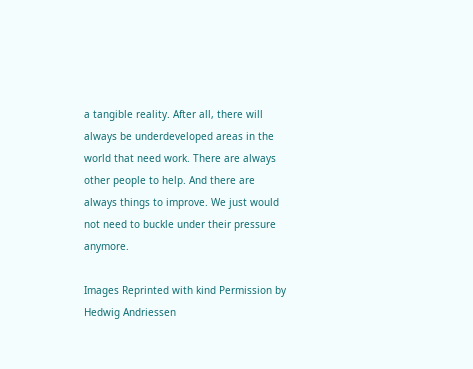a tangible reality. After all, there will always be underdeveloped areas in the world that need work. There are always other people to help. And there are always things to improve. We just would not need to buckle under their pressure anymore.

Images Reprinted with kind Permission by Hedwig Andriessen